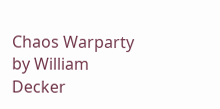Chaos Warparty by William Decker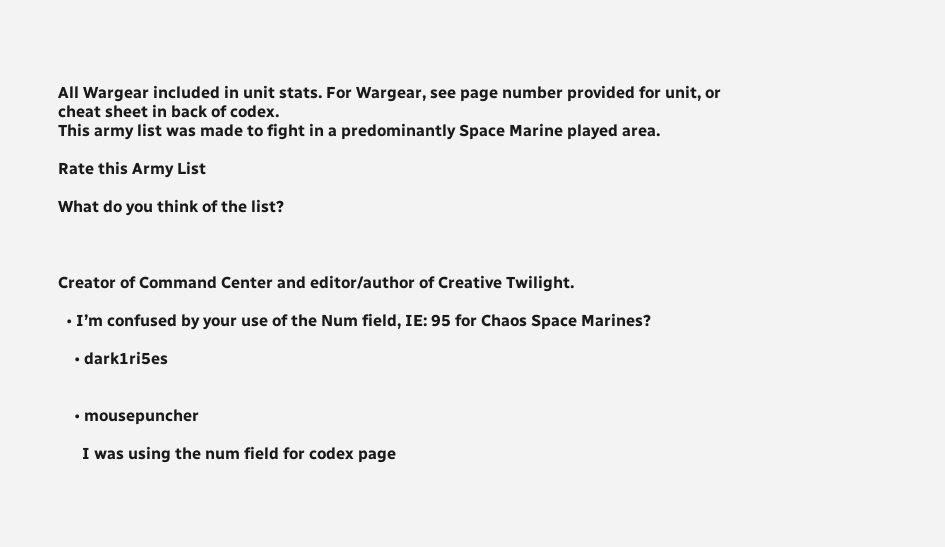All Wargear included in unit stats. For Wargear, see page number provided for unit, or cheat sheet in back of codex.
This army list was made to fight in a predominantly Space Marine played area.

Rate this Army List

What do you think of the list?



Creator of Command Center and editor/author of Creative Twilight.

  • I’m confused by your use of the Num field, IE: 95 for Chaos Space Marines?

    • dark1ri5es


    • mousepuncher

      I was using the num field for codex page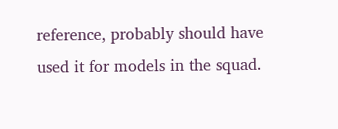reference, probably should have used it for models in the squad.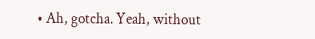• Ah, gotcha. Yeah, without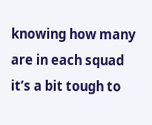knowing how many are in each squad it’s a bit tough to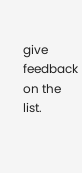give feedback on the list.